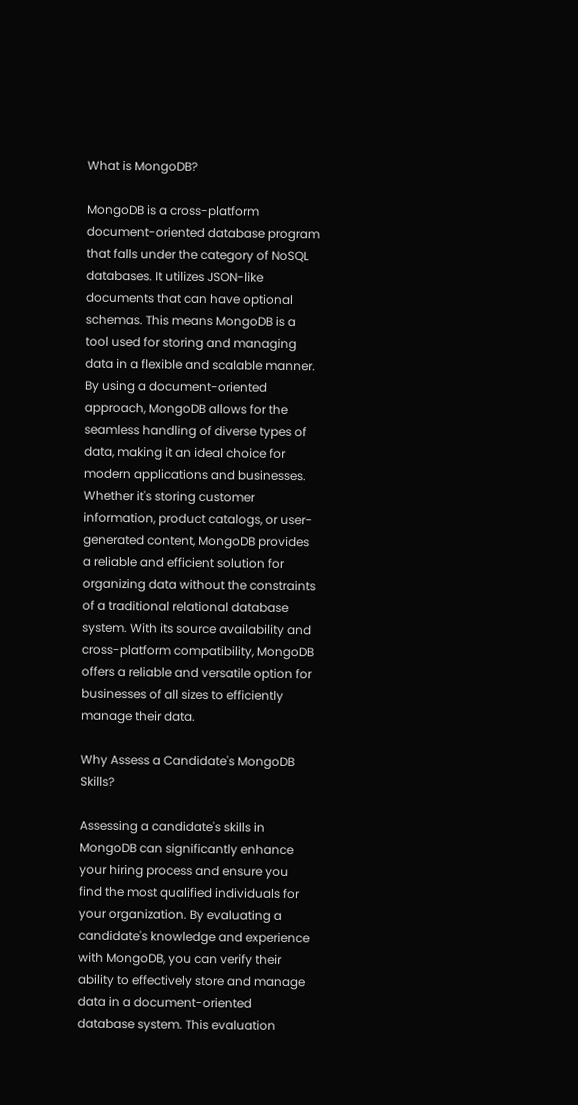What is MongoDB?

MongoDB is a cross-platform document-oriented database program that falls under the category of NoSQL databases. It utilizes JSON-like documents that can have optional schemas. This means MongoDB is a tool used for storing and managing data in a flexible and scalable manner. By using a document-oriented approach, MongoDB allows for the seamless handling of diverse types of data, making it an ideal choice for modern applications and businesses. Whether it's storing customer information, product catalogs, or user-generated content, MongoDB provides a reliable and efficient solution for organizing data without the constraints of a traditional relational database system. With its source availability and cross-platform compatibility, MongoDB offers a reliable and versatile option for businesses of all sizes to efficiently manage their data.

Why Assess a Candidate's MongoDB Skills?

Assessing a candidate's skills in MongoDB can significantly enhance your hiring process and ensure you find the most qualified individuals for your organization. By evaluating a candidate's knowledge and experience with MongoDB, you can verify their ability to effectively store and manage data in a document-oriented database system. This evaluation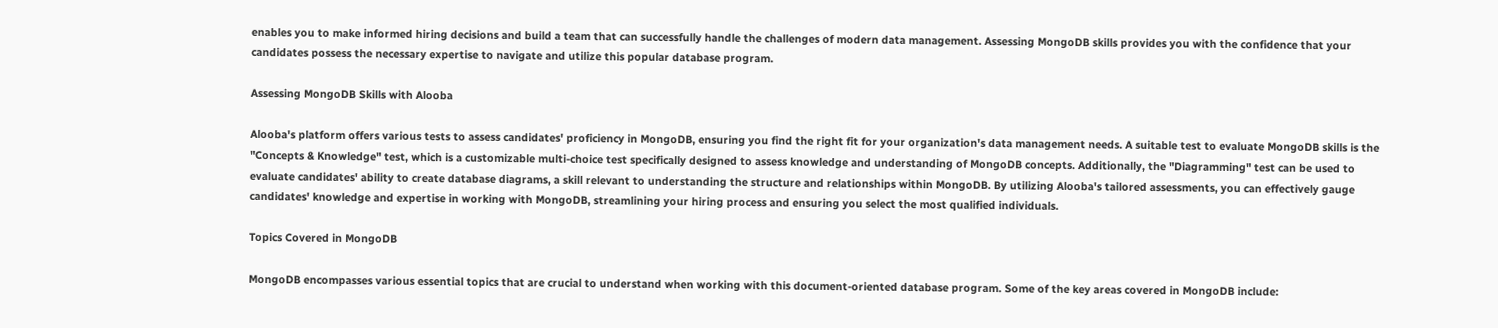enables you to make informed hiring decisions and build a team that can successfully handle the challenges of modern data management. Assessing MongoDB skills provides you with the confidence that your candidates possess the necessary expertise to navigate and utilize this popular database program.

Assessing MongoDB Skills with Alooba

Alooba's platform offers various tests to assess candidates' proficiency in MongoDB, ensuring you find the right fit for your organization's data management needs. A suitable test to evaluate MongoDB skills is the "Concepts & Knowledge" test, which is a customizable multi-choice test specifically designed to assess knowledge and understanding of MongoDB concepts. Additionally, the "Diagramming" test can be used to evaluate candidates' ability to create database diagrams, a skill relevant to understanding the structure and relationships within MongoDB. By utilizing Alooba's tailored assessments, you can effectively gauge candidates' knowledge and expertise in working with MongoDB, streamlining your hiring process and ensuring you select the most qualified individuals.

Topics Covered in MongoDB

MongoDB encompasses various essential topics that are crucial to understand when working with this document-oriented database program. Some of the key areas covered in MongoDB include: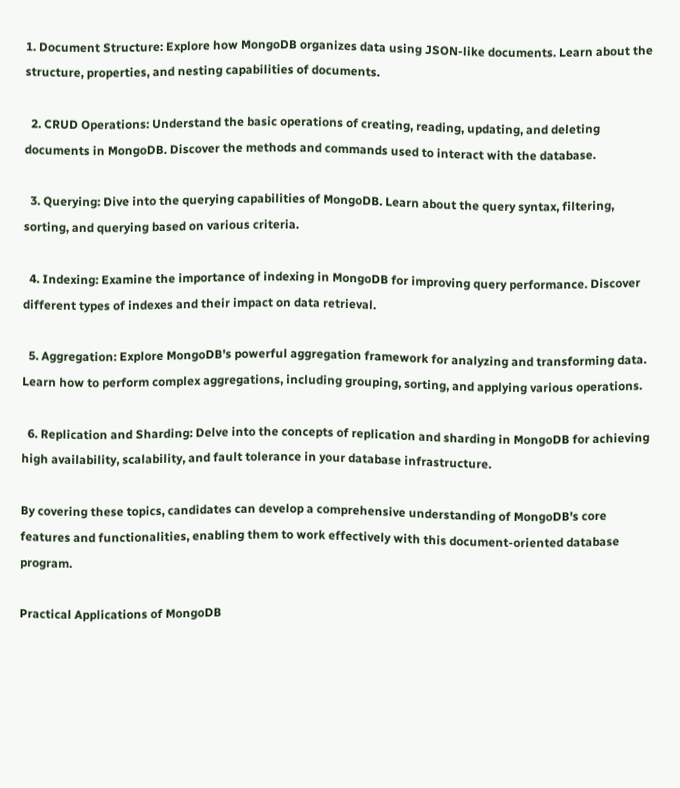1. Document Structure: Explore how MongoDB organizes data using JSON-like documents. Learn about the structure, properties, and nesting capabilities of documents.

  2. CRUD Operations: Understand the basic operations of creating, reading, updating, and deleting documents in MongoDB. Discover the methods and commands used to interact with the database.

  3. Querying: Dive into the querying capabilities of MongoDB. Learn about the query syntax, filtering, sorting, and querying based on various criteria.

  4. Indexing: Examine the importance of indexing in MongoDB for improving query performance. Discover different types of indexes and their impact on data retrieval.

  5. Aggregation: Explore MongoDB's powerful aggregation framework for analyzing and transforming data. Learn how to perform complex aggregations, including grouping, sorting, and applying various operations.

  6. Replication and Sharding: Delve into the concepts of replication and sharding in MongoDB for achieving high availability, scalability, and fault tolerance in your database infrastructure.

By covering these topics, candidates can develop a comprehensive understanding of MongoDB's core features and functionalities, enabling them to work effectively with this document-oriented database program.

Practical Applications of MongoDB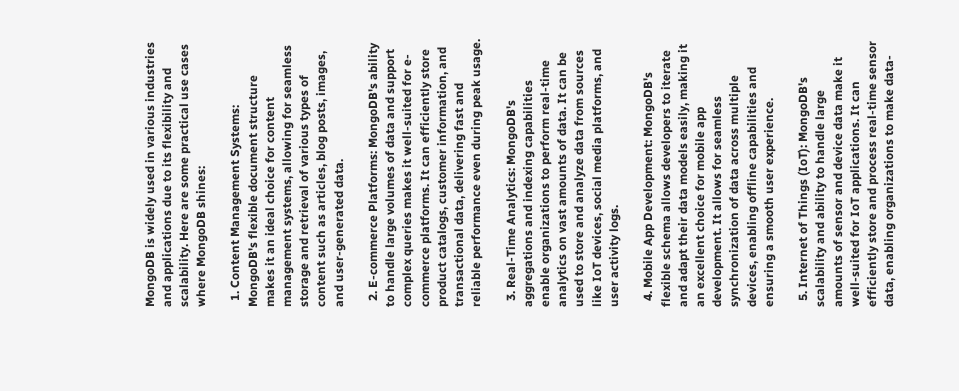MongoDB is widely used in various industries and applications due to its flexibility and scalability. Here are some practical use cases where MongoDB shines:

  1. Content Management Systems: MongoDB's flexible document structure makes it an ideal choice for content management systems, allowing for seamless storage and retrieval of various types of content such as articles, blog posts, images, and user-generated data.

  2. E-commerce Platforms: MongoDB's ability to handle large volumes of data and support complex queries makes it well-suited for e-commerce platforms. It can efficiently store product catalogs, customer information, and transactional data, delivering fast and reliable performance even during peak usage.

  3. Real-Time Analytics: MongoDB's aggregations and indexing capabilities enable organizations to perform real-time analytics on vast amounts of data. It can be used to store and analyze data from sources like IoT devices, social media platforms, and user activity logs.

  4. Mobile App Development: MongoDB's flexible schema allows developers to iterate and adapt their data models easily, making it an excellent choice for mobile app development. It allows for seamless synchronization of data across multiple devices, enabling offline capabilities and ensuring a smooth user experience.

  5. Internet of Things (IoT): MongoDB's scalability and ability to handle large amounts of sensor and device data make it well-suited for IoT applications. It can efficiently store and process real-time sensor data, enabling organizations to make data-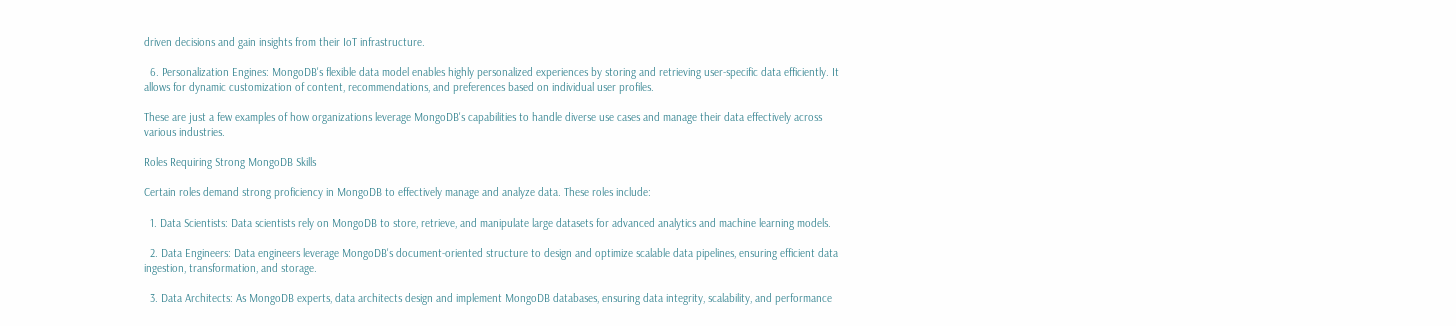driven decisions and gain insights from their IoT infrastructure.

  6. Personalization Engines: MongoDB's flexible data model enables highly personalized experiences by storing and retrieving user-specific data efficiently. It allows for dynamic customization of content, recommendations, and preferences based on individual user profiles.

These are just a few examples of how organizations leverage MongoDB's capabilities to handle diverse use cases and manage their data effectively across various industries.

Roles Requiring Strong MongoDB Skills

Certain roles demand strong proficiency in MongoDB to effectively manage and analyze data. These roles include:

  1. Data Scientists: Data scientists rely on MongoDB to store, retrieve, and manipulate large datasets for advanced analytics and machine learning models.

  2. Data Engineers: Data engineers leverage MongoDB's document-oriented structure to design and optimize scalable data pipelines, ensuring efficient data ingestion, transformation, and storage.

  3. Data Architects: As MongoDB experts, data architects design and implement MongoDB databases, ensuring data integrity, scalability, and performance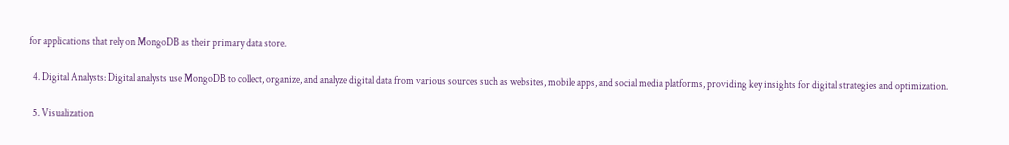for applications that rely on MongoDB as their primary data store.

  4. Digital Analysts: Digital analysts use MongoDB to collect, organize, and analyze digital data from various sources such as websites, mobile apps, and social media platforms, providing key insights for digital strategies and optimization.

  5. Visualization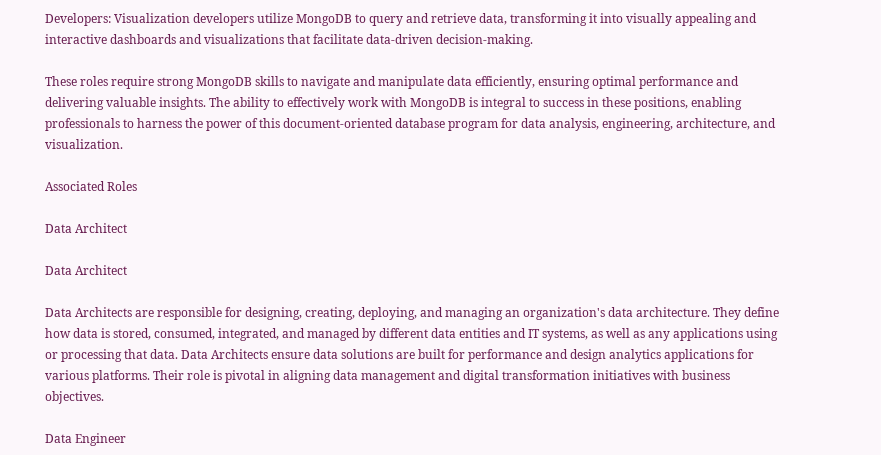Developers: Visualization developers utilize MongoDB to query and retrieve data, transforming it into visually appealing and interactive dashboards and visualizations that facilitate data-driven decision-making.

These roles require strong MongoDB skills to navigate and manipulate data efficiently, ensuring optimal performance and delivering valuable insights. The ability to effectively work with MongoDB is integral to success in these positions, enabling professionals to harness the power of this document-oriented database program for data analysis, engineering, architecture, and visualization.

Associated Roles

Data Architect

Data Architect

Data Architects are responsible for designing, creating, deploying, and managing an organization's data architecture. They define how data is stored, consumed, integrated, and managed by different data entities and IT systems, as well as any applications using or processing that data. Data Architects ensure data solutions are built for performance and design analytics applications for various platforms. Their role is pivotal in aligning data management and digital transformation initiatives with business objectives.

Data Engineer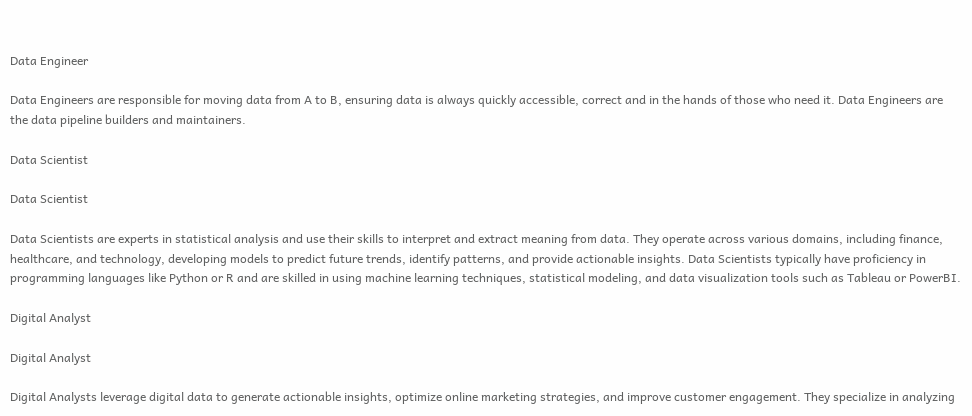Data Engineer

Data Engineers are responsible for moving data from A to B, ensuring data is always quickly accessible, correct and in the hands of those who need it. Data Engineers are the data pipeline builders and maintainers.

Data Scientist

Data Scientist

Data Scientists are experts in statistical analysis and use their skills to interpret and extract meaning from data. They operate across various domains, including finance, healthcare, and technology, developing models to predict future trends, identify patterns, and provide actionable insights. Data Scientists typically have proficiency in programming languages like Python or R and are skilled in using machine learning techniques, statistical modeling, and data visualization tools such as Tableau or PowerBI.

Digital Analyst

Digital Analyst

Digital Analysts leverage digital data to generate actionable insights, optimize online marketing strategies, and improve customer engagement. They specialize in analyzing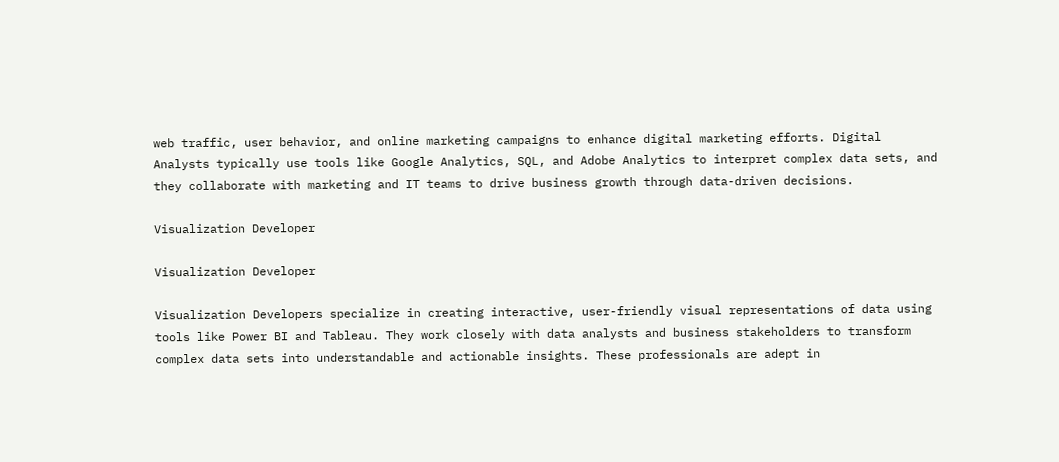web traffic, user behavior, and online marketing campaigns to enhance digital marketing efforts. Digital Analysts typically use tools like Google Analytics, SQL, and Adobe Analytics to interpret complex data sets, and they collaborate with marketing and IT teams to drive business growth through data-driven decisions.

Visualization Developer

Visualization Developer

Visualization Developers specialize in creating interactive, user-friendly visual representations of data using tools like Power BI and Tableau. They work closely with data analysts and business stakeholders to transform complex data sets into understandable and actionable insights. These professionals are adept in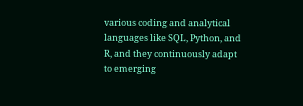various coding and analytical languages like SQL, Python, and R, and they continuously adapt to emerging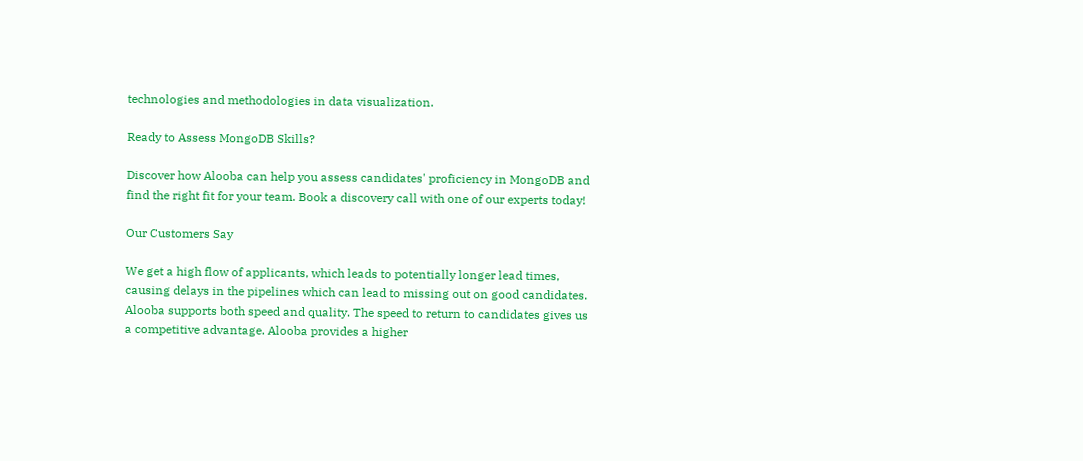technologies and methodologies in data visualization.

Ready to Assess MongoDB Skills?

Discover how Alooba can help you assess candidates' proficiency in MongoDB and find the right fit for your team. Book a discovery call with one of our experts today!

Our Customers Say

We get a high flow of applicants, which leads to potentially longer lead times, causing delays in the pipelines which can lead to missing out on good candidates. Alooba supports both speed and quality. The speed to return to candidates gives us a competitive advantage. Alooba provides a higher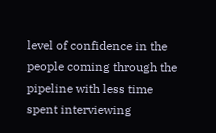level of confidence in the people coming through the pipeline with less time spent interviewing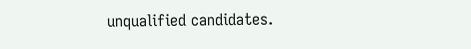unqualified candidates.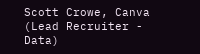Scott Crowe, Canva (Lead Recruiter - Data)